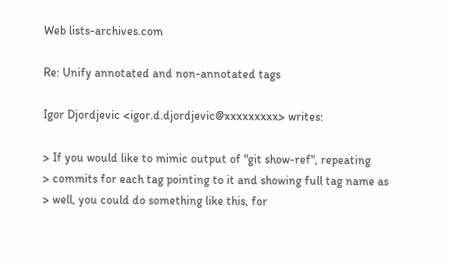Web lists-archives.com

Re: Unify annotated and non-annotated tags

Igor Djordjevic <igor.d.djordjevic@xxxxxxxxx> writes:

> If you would like to mimic output of "git show-ref", repeating
> commits for each tag pointing to it and showing full tag name as
> well, you could do something like this, for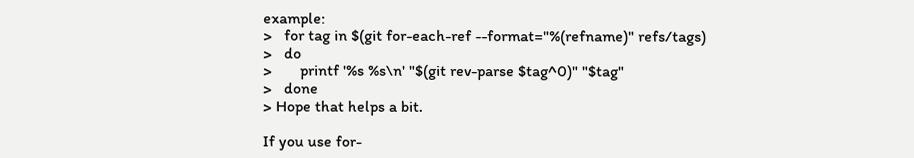example:
>   for tag in $(git for-each-ref --format="%(refname)" refs/tags)
>   do
>       printf '%s %s\n' "$(git rev-parse $tag^0)" "$tag"
>   done
> Hope that helps a bit.

If you use for-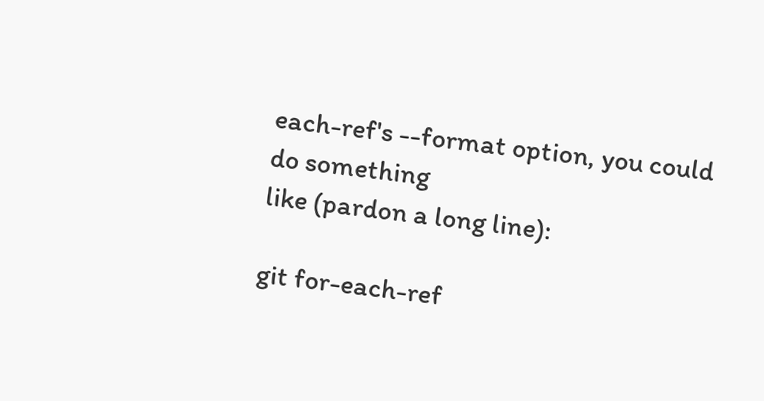each-ref's --format option, you could do something
like (pardon a long line):

git for-each-ref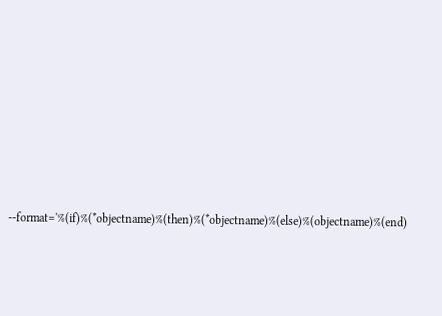--format='%(if)%(*objectname)%(then)%(*objectname)%(else)%(objectname)%(end)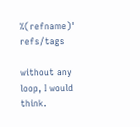%(refname)' refs/tags

without any loop, I would think.